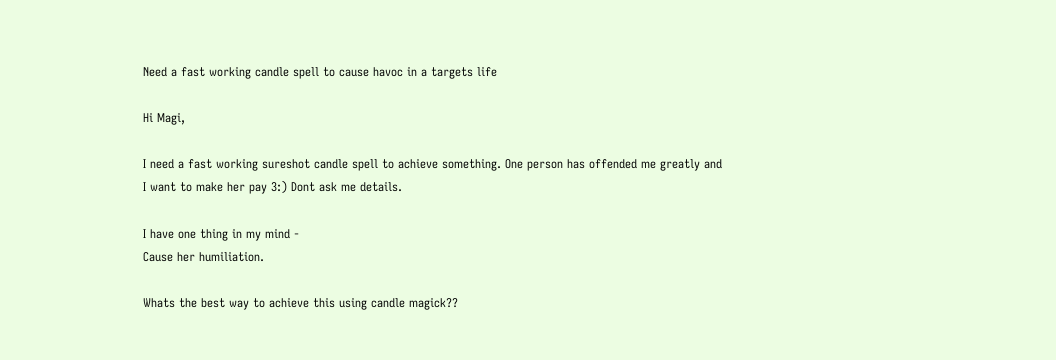Need a fast working candle spell to cause havoc in a targets life

Hi Magi,

I need a fast working sureshot candle spell to achieve something. One person has offended me greatly and I want to make her pay 3:) Dont ask me details.

I have one thing in my mind -
Cause her humiliation.

Whats the best way to achieve this using candle magick??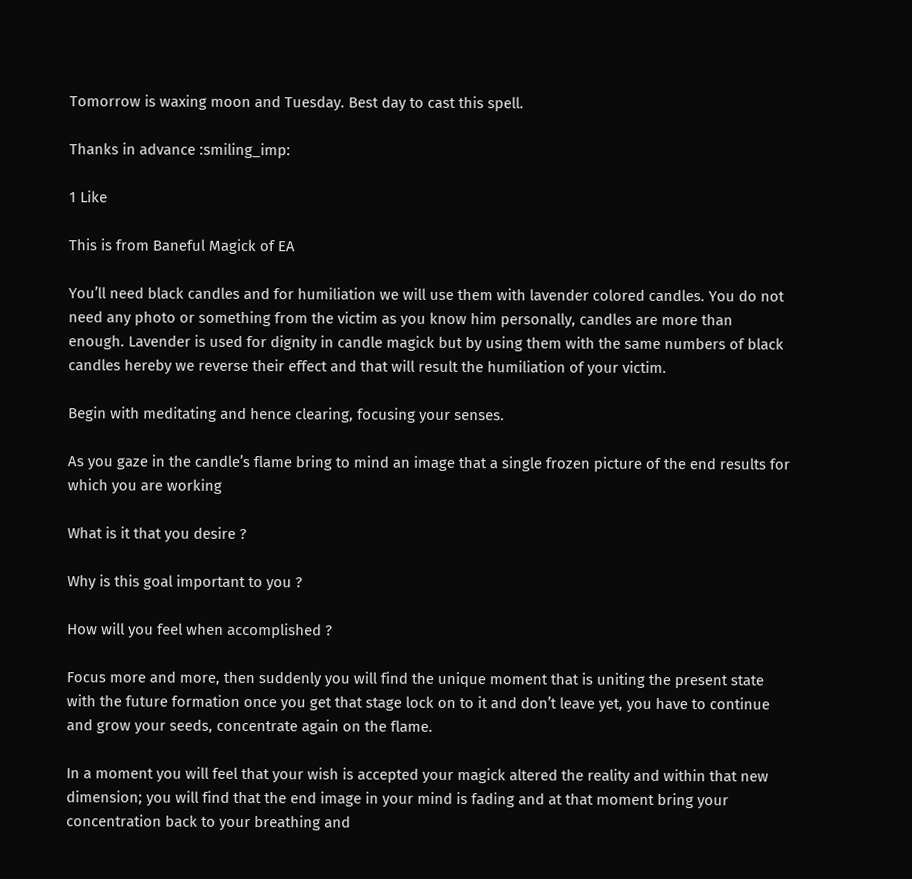Tomorrow is waxing moon and Tuesday. Best day to cast this spell.

Thanks in advance :smiling_imp:

1 Like

This is from Baneful Magick of EA

You’ll need black candles and for humiliation we will use them with lavender colored candles. You do not need any photo or something from the victim as you know him personally, candles are more than enough. Lavender is used for dignity in candle magick but by using them with the same numbers of black candles hereby we reverse their effect and that will result the humiliation of your victim.

Begin with meditating and hence clearing, focusing your senses.

As you gaze in the candle’s flame bring to mind an image that a single frozen picture of the end results for which you are working

What is it that you desire ?

Why is this goal important to you ?

How will you feel when accomplished ?

Focus more and more, then suddenly you will find the unique moment that is uniting the present state with the future formation once you get that stage lock on to it and don’t leave yet, you have to continue and grow your seeds, concentrate again on the flame.

In a moment you will feel that your wish is accepted your magick altered the reality and within that new dimension; you will find that the end image in your mind is fading and at that moment bring your concentration back to your breathing and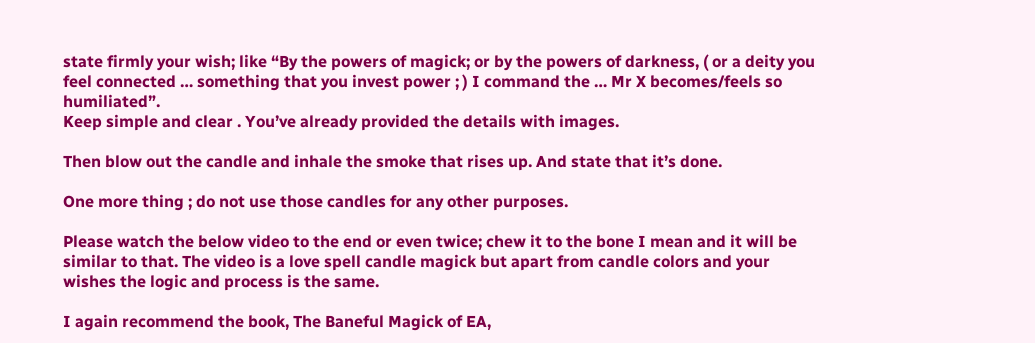state firmly your wish; like “By the powers of magick; or by the powers of darkness, ( or a deity you feel connected … something that you invest power ; ) I command the … Mr X becomes/feels so humiliated”.
Keep simple and clear . You’ve already provided the details with images.

Then blow out the candle and inhale the smoke that rises up. And state that it’s done.

One more thing ; do not use those candles for any other purposes.

Please watch the below video to the end or even twice; chew it to the bone I mean and it will be similar to that. The video is a love spell candle magick but apart from candle colors and your wishes the logic and process is the same.

I again recommend the book, The Baneful Magick of EA,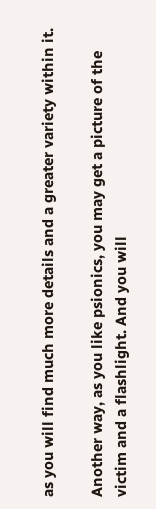as you will find much more details and a greater variety within it.

Another way, as you like psionics, you may get a picture of the victim and a flashlight. And you will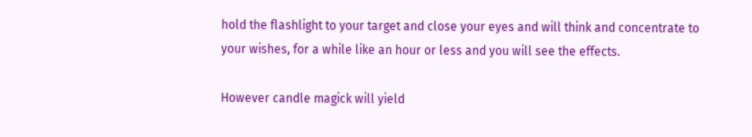hold the flashlight to your target and close your eyes and will think and concentrate to your wishes, for a while like an hour or less and you will see the effects.

However candle magick will yield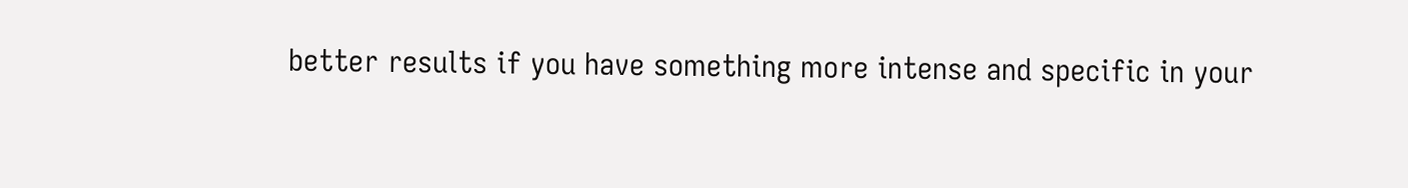better results if you have something more intense and specific in your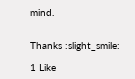mind.


Thanks :slight_smile:

1 Like